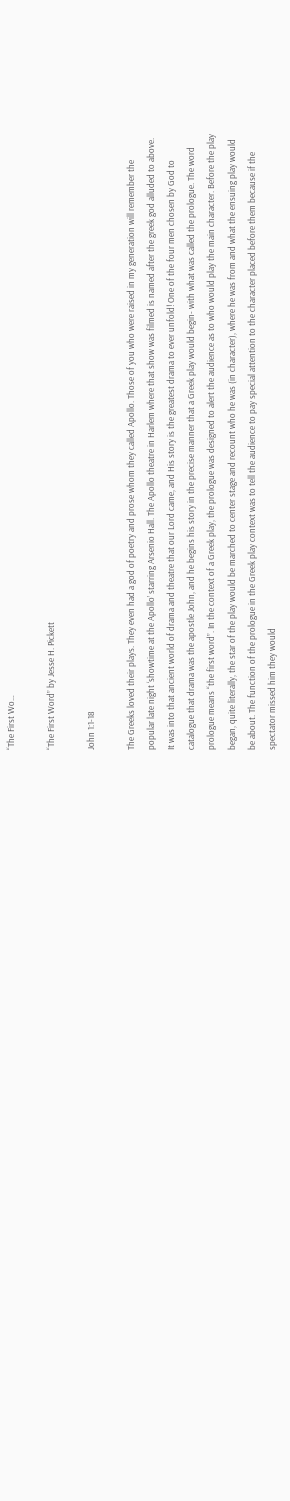“The First Wo…

“The First Word” by Jesse H. Pickett

John 1:1-18

The Greeks loved their plays. They even had a god of poetry and prose whom they called Apollo. Those of you who were raised in my generation will remember the popular late night ‘showtime at the Apollo’ starring Arsenio Hall. The Apollo theatre in Harlem where that show was filmed is named after the greek god alluded to above. It was into that ancient world of drama and theatre that our Lord came, and His story is the greatest drama to ever unfold! One of the four men chosen by God to catalogue that drama was the apostle John, and he begins his story in the precise manner that a Greek play would begin- with what was called the prologue. The word prologue means “the first word”. In the context of a Greek play, the prologue was designed to alert the audience as to who would play the main character. Before the play began, quite literally, the star of the play would be marched to center stage and recount who he was (in character), where he was from and what the ensuing play would be about. The function of the prologue in the Greek play context was to tell the audience to pay special attention to the character placed before them because if the spectator missed him they would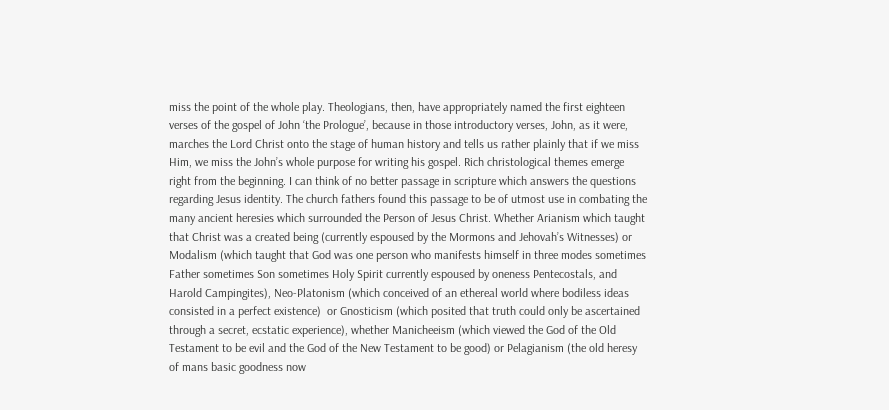miss the point of the whole play. Theologians, then, have appropriately named the first eighteen verses of the gospel of John ‘the Prologue’, because in those introductory verses, John, as it were, marches the Lord Christ onto the stage of human history and tells us rather plainly that if we miss Him, we miss the John’s whole purpose for writing his gospel. Rich christological themes emerge right from the beginning. I can think of no better passage in scripture which answers the questions regarding Jesus identity. The church fathers found this passage to be of utmost use in combating the many ancient heresies which surrounded the Person of Jesus Christ. Whether Arianism which taught that Christ was a created being (currently espoused by the Mormons and Jehovah’s Witnesses) or Modalism (which taught that God was one person who manifests himself in three modes sometimes Father sometimes Son sometimes Holy Spirit currently espoused by oneness Pentecostals, and Harold Campingites), Neo-Platonism (which conceived of an ethereal world where bodiless ideas consisted in a perfect existence)  or Gnosticism (which posited that truth could only be ascertained through a secret, ecstatic experience), whether Manicheeism (which viewed the God of the Old Testament to be evil and the God of the New Testament to be good) or Pelagianism (the old heresy of mans basic goodness now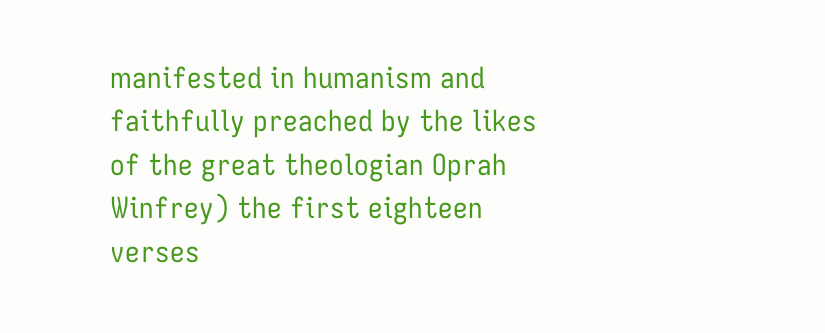manifested in humanism and faithfully preached by the likes of the great theologian Oprah Winfrey) the first eighteen verses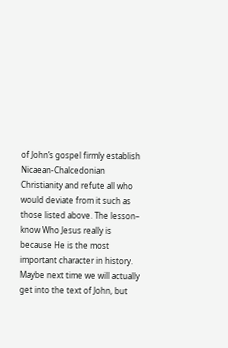of John’s gospel firmly establish Nicaean-Chalcedonian Christianity and refute all who would deviate from it such as those listed above. The lesson– know Who Jesus really is because He is the most important character in history. Maybe next time we will actually get into the text of John, but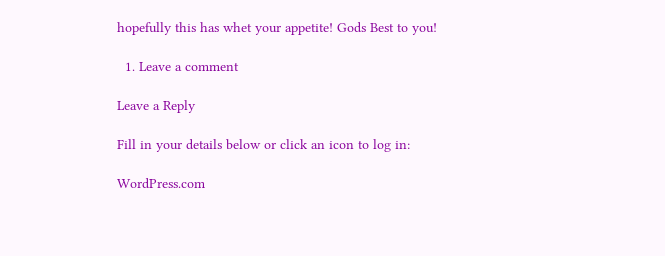hopefully this has whet your appetite! Gods Best to you!

  1. Leave a comment

Leave a Reply

Fill in your details below or click an icon to log in:

WordPress.com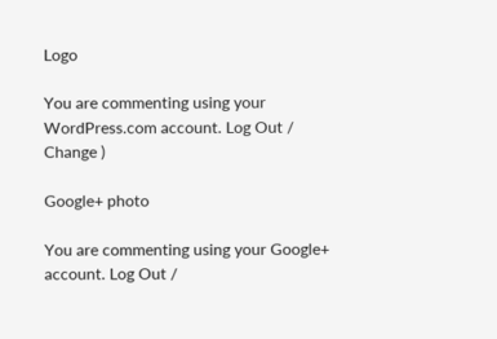Logo

You are commenting using your WordPress.com account. Log Out /  Change )

Google+ photo

You are commenting using your Google+ account. Log Out /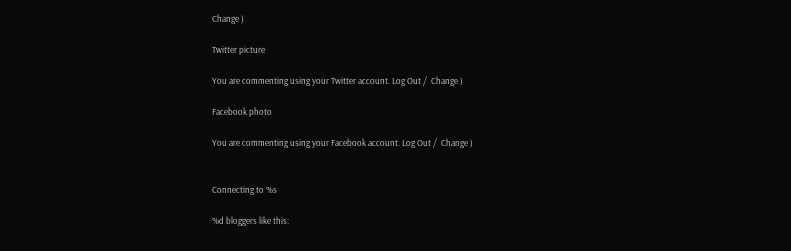Change )

Twitter picture

You are commenting using your Twitter account. Log Out /  Change )

Facebook photo

You are commenting using your Facebook account. Log Out /  Change )


Connecting to %s

%d bloggers like this: